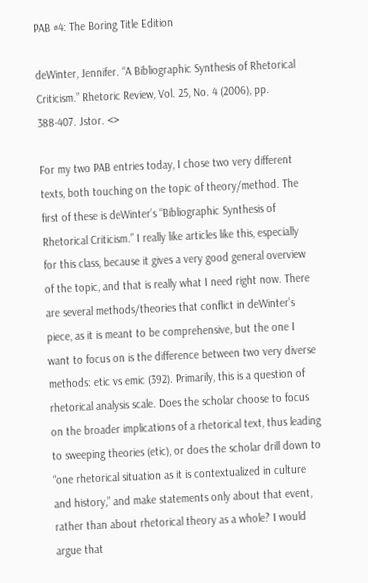PAB #4: The Boring Title Edition

deWinter, Jennifer. “A Bibliographic Synthesis of Rhetorical Criticism.” Rhetoric Review, Vol. 25, No. 4 (2006), pp. 388-407. Jstor. <>

For my two PAB entries today, I chose two very different texts, both touching on the topic of theory/method. The first of these is deWinter’s “Bibliographic Synthesis of Rhetorical Criticism.” I really like articles like this, especially for this class, because it gives a very good general overview of the topic, and that is really what I need right now. There are several methods/theories that conflict in deWinter’s piece, as it is meant to be comprehensive, but the one I want to focus on is the difference between two very diverse methods: etic vs emic (392). Primarily, this is a question of rhetorical analysis scale. Does the scholar choose to focus on the broader implications of a rhetorical text, thus leading to sweeping theories (etic), or does the scholar drill down to “one rhetorical situation as it is contextualized in culture and history,” and make statements only about that event, rather than about rhetorical theory as a whole? I would argue that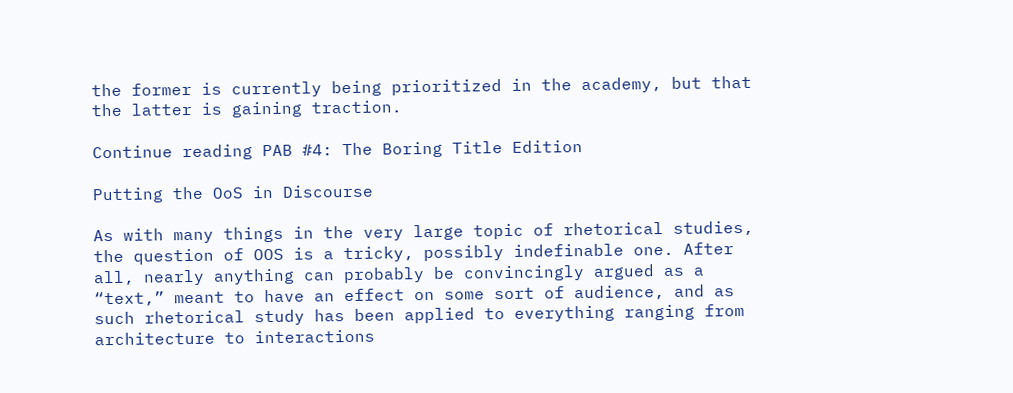the former is currently being prioritized in the academy, but that the latter is gaining traction.

Continue reading PAB #4: The Boring Title Edition

Putting the OoS in Discourse

As with many things in the very large topic of rhetorical studies, the question of OOS is a tricky, possibly indefinable one. After all, nearly anything can probably be convincingly argued as a “text,” meant to have an effect on some sort of audience, and as such rhetorical study has been applied to everything ranging from architecture to interactions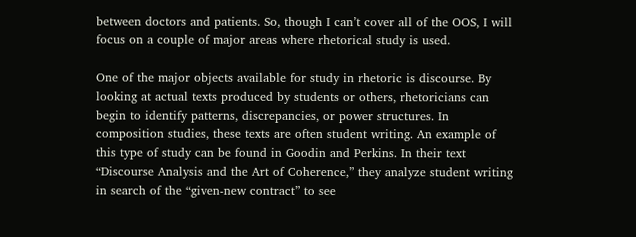between doctors and patients. So, though I can’t cover all of the OOS, I will focus on a couple of major areas where rhetorical study is used.

One of the major objects available for study in rhetoric is discourse. By looking at actual texts produced by students or others, rhetoricians can begin to identify patterns, discrepancies, or power structures. In composition studies, these texts are often student writing. An example of this type of study can be found in Goodin and Perkins. In their text “Discourse Analysis and the Art of Coherence,” they analyze student writing in search of the “given-new contract” to see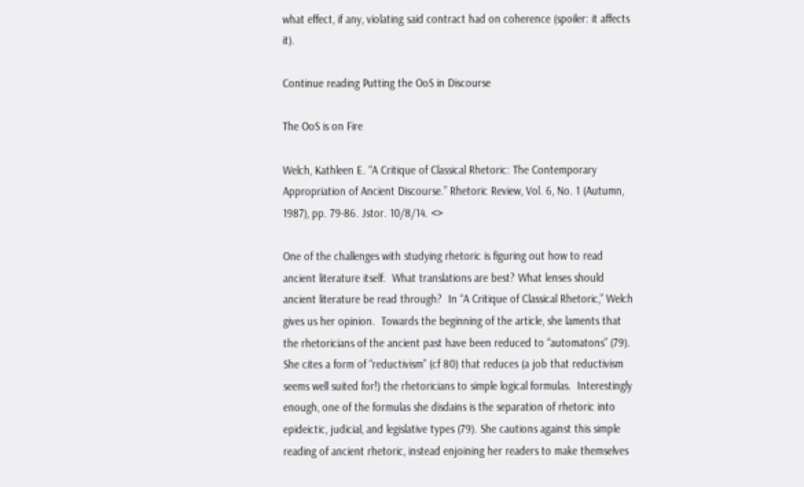what effect, if any, violating said contract had on coherence (spoiler: it affects it).

Continue reading Putting the OoS in Discourse

The OoS is on Fire

Welch, Kathleen E. “A Critique of Classical Rhetoric: The Contemporary Appropriation of Ancient Discourse.” Rhetoric Review, Vol. 6, No. 1 (Autumn, 1987), pp. 79-86. Jstor. 10/8/14. <>

One of the challenges with studying rhetoric is figuring out how to read ancient literature itself.  What translations are best? What lenses should ancient literature be read through?  In “A Critique of Classical Rhetoric,” Welch gives us her opinion.  Towards the beginning of the article, she laments that the rhetoricians of the ancient past have been reduced to “automatons” (79). She cites a form of “reductivism” (cf 80) that reduces (a job that reductivism seems well suited for!) the rhetoricians to simple logical formulas.  Interestingly enough, one of the formulas she disdains is the separation of rhetoric into epideictic, judicial, and legislative types (79). She cautions against this simple reading of ancient rhetoric, instead enjoining her readers to make themselves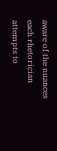aware of the nuances each rhetorician attempts to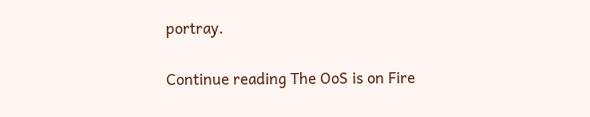portray.

Continue reading The OoS is on Fire